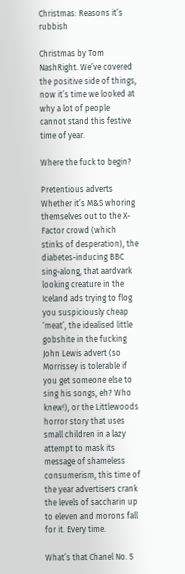Christmas: Reasons it’s rubbish

Christmas by Tom NashRight. We’ve covered the positive side of things, now it’s time we looked at why a lot of people cannot stand this festive time of year.

Where the fuck to begin?

Pretentious adverts
Whether it’s M&S whoring themselves out to the X-Factor crowd (which stinks of desperation), the diabetes-inducing BBC sing-along, that aardvark looking creature in the Iceland ads trying to flog you suspiciously cheap ‘meat’, the idealised little gobshite in the fucking John Lewis advert (so Morrissey is tolerable if you get someone else to sing his songs, eh? Who knew!), or the Littlewoods horror story that uses small children in a lazy attempt to mask its message of shameless consumerism, this time of the year advertisers crank the levels of saccharin up to eleven and morons fall for it. Every time.

What’s that Chanel No. 5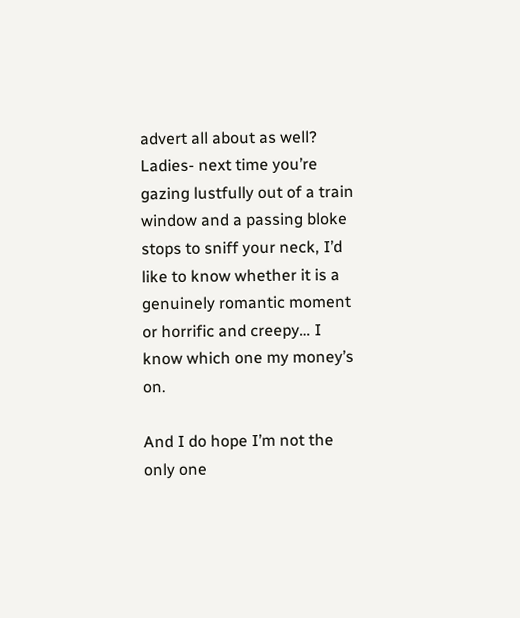advert all about as well? Ladies- next time you’re gazing lustfully out of a train window and a passing bloke stops to sniff your neck, I’d like to know whether it is a genuinely romantic moment or horrific and creepy… I know which one my money’s on.

And I do hope I’m not the only one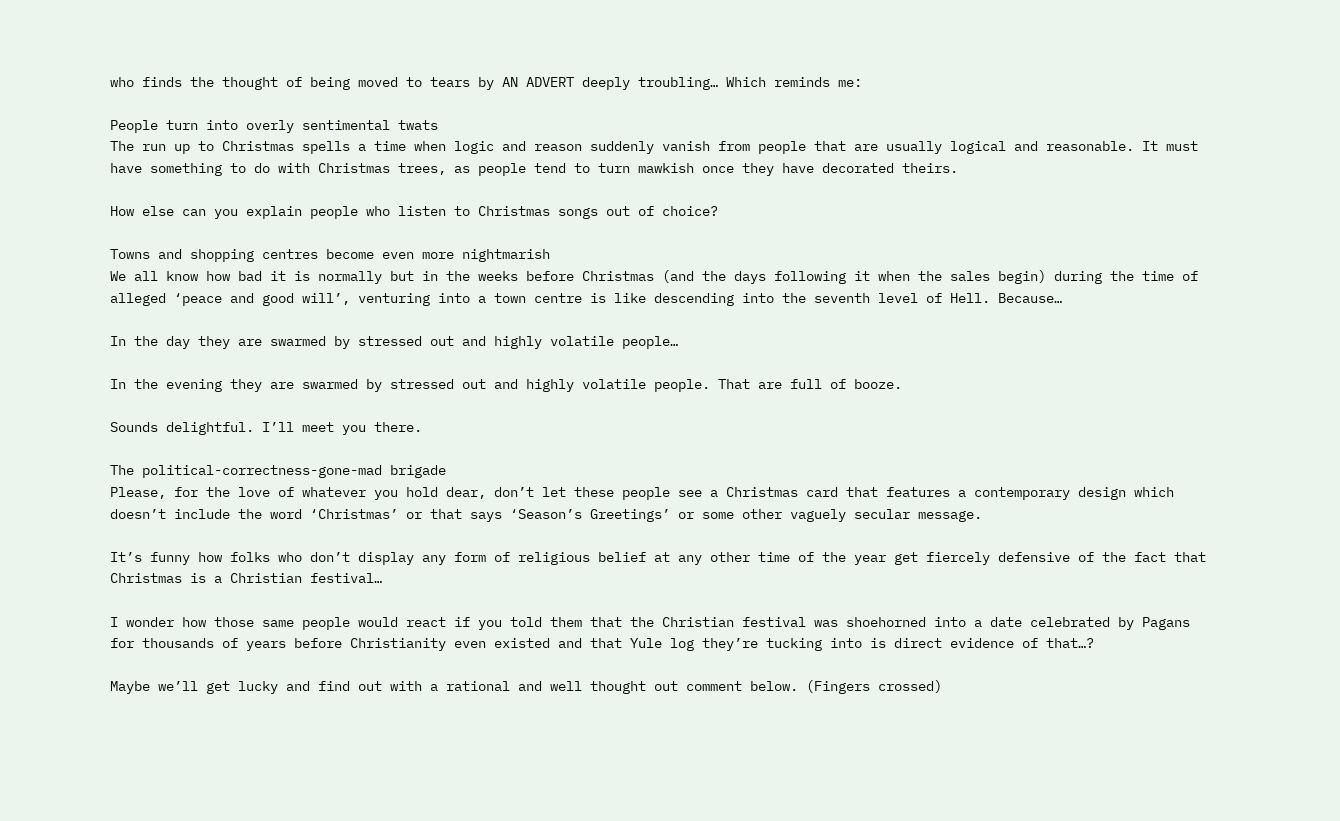who finds the thought of being moved to tears by AN ADVERT deeply troubling… Which reminds me:

People turn into overly sentimental twats
The run up to Christmas spells a time when logic and reason suddenly vanish from people that are usually logical and reasonable. It must have something to do with Christmas trees, as people tend to turn mawkish once they have decorated theirs.

How else can you explain people who listen to Christmas songs out of choice?

Towns and shopping centres become even more nightmarish
We all know how bad it is normally but in the weeks before Christmas (and the days following it when the sales begin) during the time of alleged ‘peace and good will’, venturing into a town centre is like descending into the seventh level of Hell. Because…

In the day they are swarmed by stressed out and highly volatile people…

In the evening they are swarmed by stressed out and highly volatile people. That are full of booze.

Sounds delightful. I’ll meet you there.

The political-correctness-gone-mad brigade
Please, for the love of whatever you hold dear, don’t let these people see a Christmas card that features a contemporary design which doesn’t include the word ‘Christmas’ or that says ‘Season’s Greetings’ or some other vaguely secular message.

It’s funny how folks who don’t display any form of religious belief at any other time of the year get fiercely defensive of the fact that Christmas is a Christian festival…

I wonder how those same people would react if you told them that the Christian festival was shoehorned into a date celebrated by Pagans for thousands of years before Christianity even existed and that Yule log they’re tucking into is direct evidence of that…?

Maybe we’ll get lucky and find out with a rational and well thought out comment below. (Fingers crossed)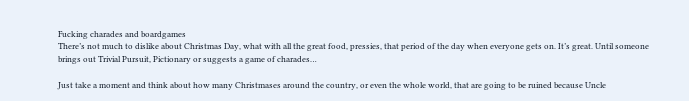Fucking charades and boardgames
There’s not much to dislike about Christmas Day, what with all the great food, pressies, that period of the day when everyone gets on. It’s great. Until someone brings out Trivial Pursuit, Pictionary or suggests a game of charades…

Just take a moment and think about how many Christmases around the country, or even the whole world, that are going to be ruined because Uncle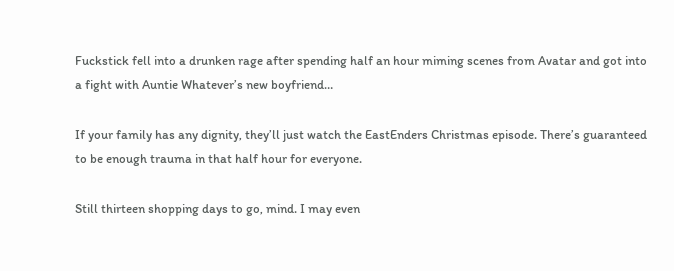Fuckstick fell into a drunken rage after spending half an hour miming scenes from Avatar and got into a fight with Auntie Whatever’s new boyfriend…

If your family has any dignity, they’ll just watch the EastEnders Christmas episode. There’s guaranteed to be enough trauma in that half hour for everyone.

Still thirteen shopping days to go, mind. I may even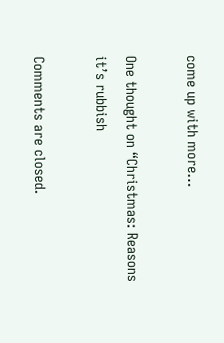come up with more…

One thought on “Christmas: Reasons it’s rubbish

Comments are closed.